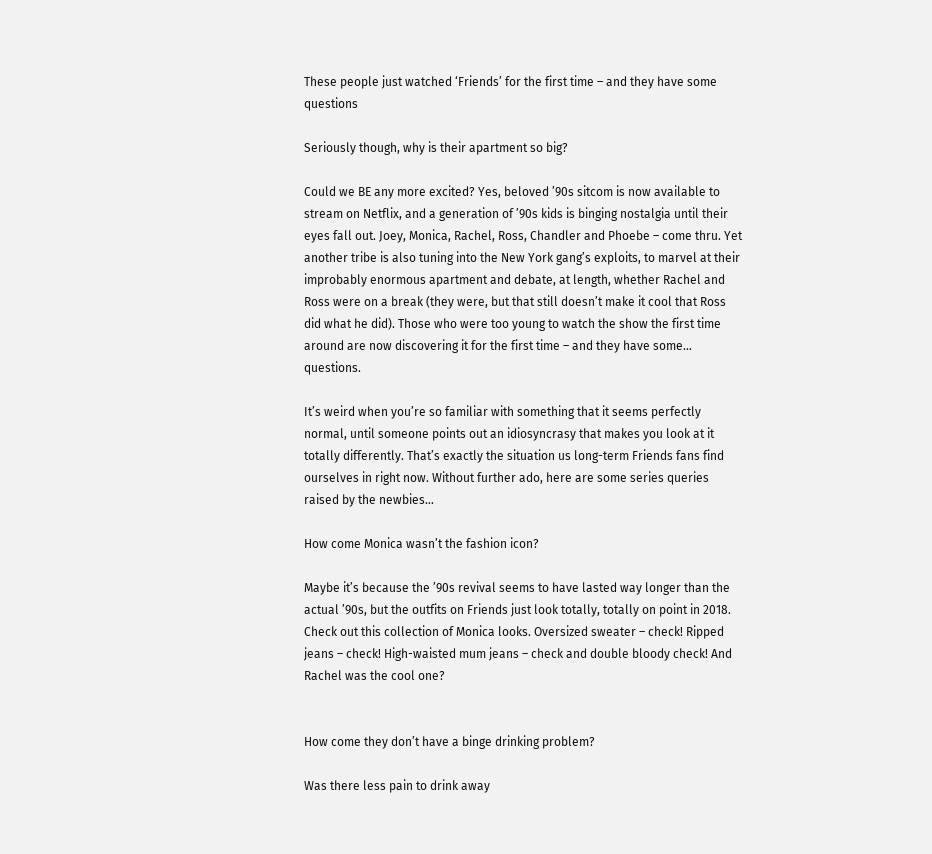These people just watched ‘Friends’ for the first time – and they have some questions

Seriously though, why is their apartment so big?

Could we BE any more excited? Yes, beloved ’90s sitcom is now available to stream on Netflix, and a generation of ’90s kids is binging nostalgia until their eyes fall out. Joey, Monica, Rachel, Ross, Chandler and Phoebe – come thru. Yet another tribe is also tuning into the New York gang’s exploits, to marvel at their improbably enormous apartment and debate, at length, whether Rachel and Ross were on a break (they were, but that still doesn’t make it cool that Ross did what he did). Those who were too young to watch the show the first time around are now discovering it for the first time – and they have some… questions.

It’s weird when you’re so familiar with something that it seems perfectly normal, until someone points out an idiosyncrasy that makes you look at it totally differently. That’s exactly the situation us long-term Friends fans find ourselves in right now. Without further ado, here are some series queries raised by the newbies…

How come Monica wasn’t the fashion icon?

Maybe it’s because the ’90s revival seems to have lasted way longer than the actual ’90s, but the outfits on Friends just look totally, totally on point in 2018. Check out this collection of Monica looks. Oversized sweater – check! Ripped jeans – check! High-waisted mum jeans – check and double bloody check! And Rachel was the cool one?


How come they don’t have a binge drinking problem?

Was there less pain to drink away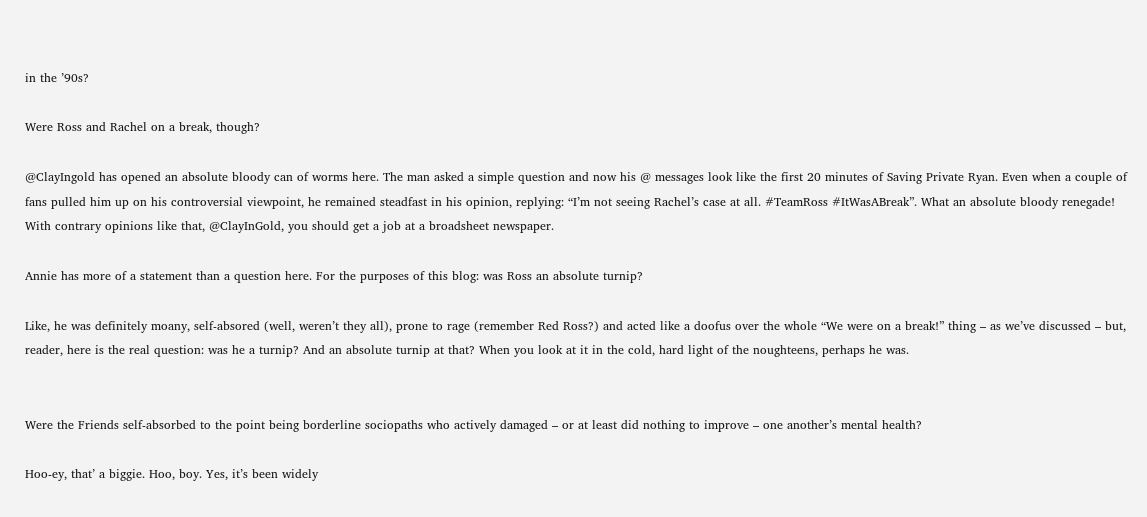in the ’90s?

Were Ross and Rachel on a break, though?

@ClayIngold has opened an absolute bloody can of worms here. The man asked a simple question and now his @ messages look like the first 20 minutes of Saving Private Ryan. Even when a couple of fans pulled him up on his controversial viewpoint, he remained steadfast in his opinion, replying: “I’m not seeing Rachel’s case at all. #TeamRoss #ItWasABreak”. What an absolute bloody renegade! With contrary opinions like that, @ClayInGold, you should get a job at a broadsheet newspaper.

Annie has more of a statement than a question here. For the purposes of this blog: was Ross an absolute turnip?

Like, he was definitely moany, self-absored (well, weren’t they all), prone to rage (remember Red Ross?) and acted like a doofus over the whole “We were on a break!” thing – as we’ve discussed – but, reader, here is the real question: was he a turnip? And an absolute turnip at that? When you look at it in the cold, hard light of the noughteens, perhaps he was.


Were the Friends self-absorbed to the point being borderline sociopaths who actively damaged – or at least did nothing to improve – one another’s mental health?

Hoo-ey, that’ a biggie. Hoo, boy. Yes, it’s been widely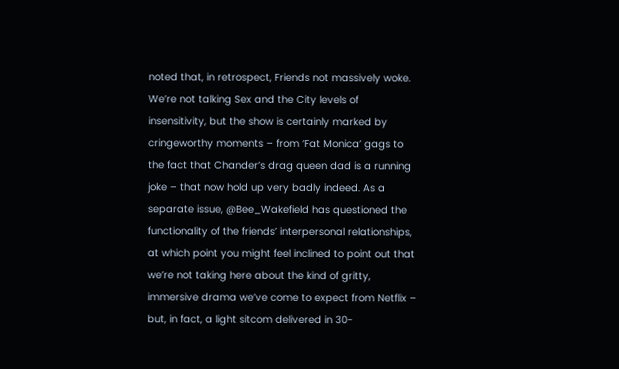noted that, in retrospect, Friends not massively woke. We’re not talking Sex and the City levels of insensitivity, but the show is certainly marked by cringeworthy moments – from ‘Fat Monica’ gags to the fact that Chander’s drag queen dad is a running joke – that now hold up very badly indeed. As a separate issue, @Bee_Wakefield has questioned the functionality of the friends’ interpersonal relationships, at which point you might feel inclined to point out that we’re not taking here about the kind of gritty, immersive drama we’ve come to expect from Netflix – but, in fact, a light sitcom delivered in 30-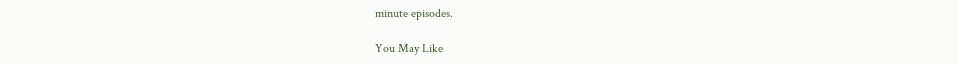minute episodes.

You May Like